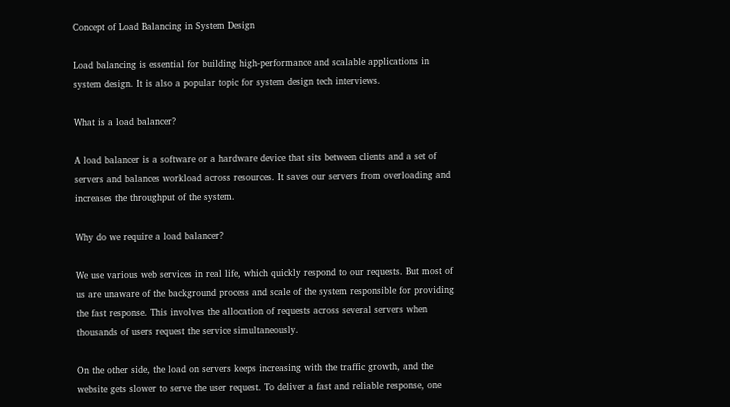Concept of Load Balancing in System Design

Load balancing is essential for building high-performance and scalable applications in system design. It is also a popular topic for system design tech interviews.

What is a load balancer?

A load balancer is a software or a hardware device that sits between clients and a set of servers and balances workload across resources. It saves our servers from overloading and increases the throughput of the system.

Why do we require a load balancer?

We use various web services in real life, which quickly respond to our requests. But most of us are unaware of the background process and scale of the system responsible for providing the fast response. This involves the allocation of requests across several servers when thousands of users request the service simultaneously.

On the other side, the load on servers keeps increasing with the traffic growth, and the website gets slower to serve the user request. To deliver a fast and reliable response, one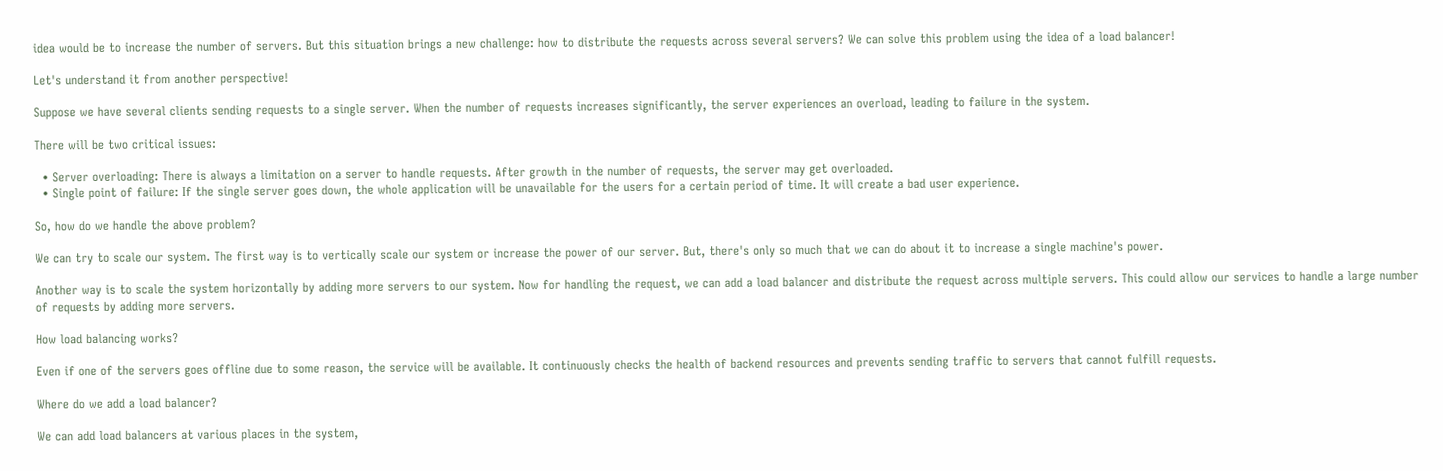idea would be to increase the number of servers. But this situation brings a new challenge: how to distribute the requests across several servers? We can solve this problem using the idea of a load balancer!

Let's understand it from another perspective!

Suppose we have several clients sending requests to a single server. When the number of requests increases significantly, the server experiences an overload, leading to failure in the system.

There will be two critical issues:

  • Server overloading: There is always a limitation on a server to handle requests. After growth in the number of requests, the server may get overloaded.
  • Single point of failure: If the single server goes down, the whole application will be unavailable for the users for a certain period of time. It will create a bad user experience.

So, how do we handle the above problem?

We can try to scale our system. The first way is to vertically scale our system or increase the power of our server. But, there's only so much that we can do about it to increase a single machine's power.

Another way is to scale the system horizontally by adding more servers to our system. Now for handling the request, we can add a load balancer and distribute the request across multiple servers. This could allow our services to handle a large number of requests by adding more servers.

How load balancing works?

Even if one of the servers goes offline due to some reason, the service will be available. It continuously checks the health of backend resources and prevents sending traffic to servers that cannot fulfill requests.

Where do we add a load balancer?

We can add load balancers at various places in the system,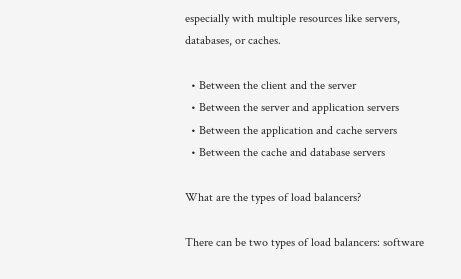especially with multiple resources like servers, databases, or caches.

  • Between the client and the server
  • Between the server and application servers
  • Between the application and cache servers
  • Between the cache and database servers

What are the types of load balancers?

There can be two types of load balancers: software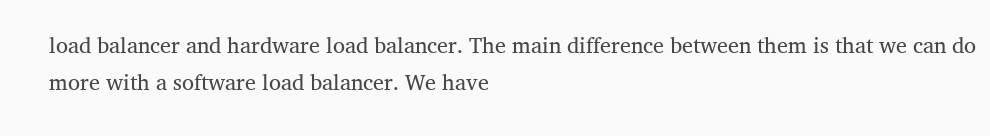load balancer and hardware load balancer. The main difference between them is that we can do more with a software load balancer. We have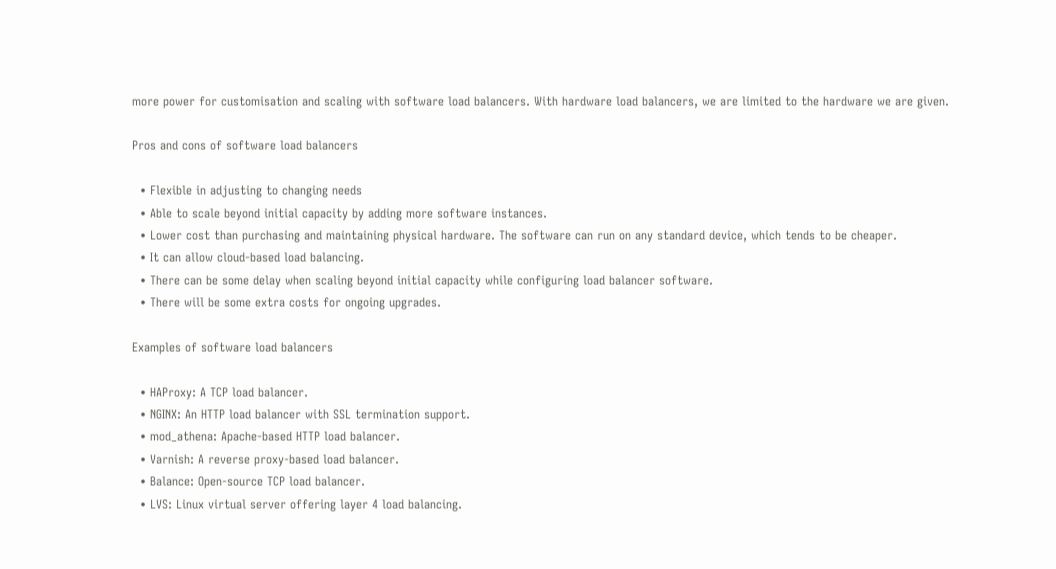more power for customisation and scaling with software load balancers. With hardware load balancers, we are limited to the hardware we are given.

Pros and cons of software load balancers

  • Flexible in adjusting to changing needs
  • Able to scale beyond initial capacity by adding more software instances.
  • Lower cost than purchasing and maintaining physical hardware. The software can run on any standard device, which tends to be cheaper.
  • It can allow cloud-based load balancing.
  • There can be some delay when scaling beyond initial capacity while configuring load balancer software.
  • There will be some extra costs for ongoing upgrades.

Examples of software load balancers

  • HAProxy: A TCP load balancer.
  • NGINX: An HTTP load balancer with SSL termination support.
  • mod_athena: Apache-based HTTP load balancer.
  • Varnish: A reverse proxy-based load balancer.
  • Balance: Open-source TCP load balancer.
  • LVS: Linux virtual server offering layer 4 load balancing.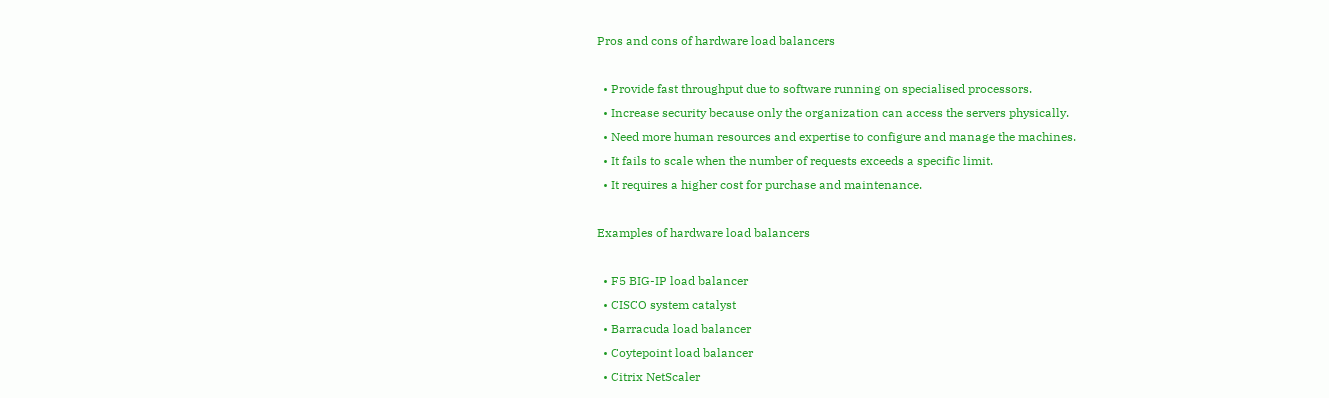Pros and cons of hardware load balancers

  • Provide fast throughput due to software running on specialised processors.
  • Increase security because only the organization can access the servers physically.
  • Need more human resources and expertise to configure and manage the machines.
  • It fails to scale when the number of requests exceeds a specific limit.
  • It requires a higher cost for purchase and maintenance.

Examples of hardware load balancers

  • F5 BIG-IP load balancer
  • CISCO system catalyst
  • Barracuda load balancer
  • Coytepoint load balancer
  • Citrix NetScaler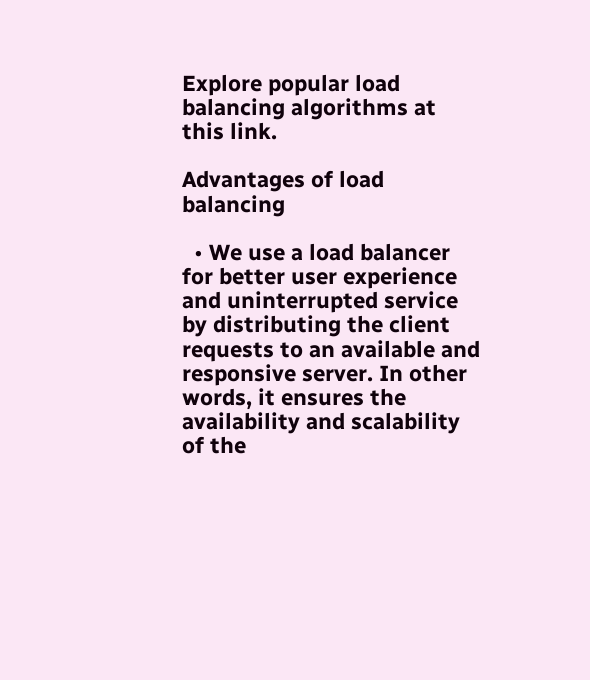Explore popular load balancing algorithms at this link.

Advantages of load balancing

  • We use a load balancer for better user experience and uninterrupted service by distributing the client requests to an available and responsive server. In other words, it ensures the availability and scalability of the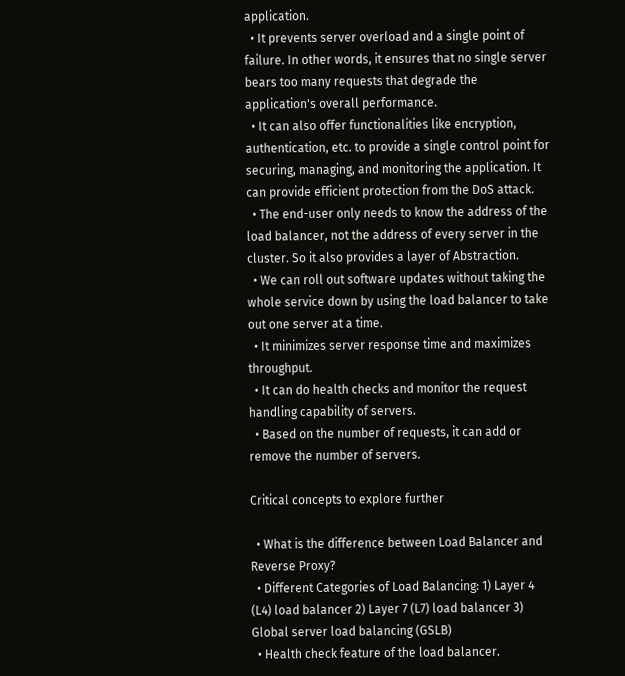application.
  • It prevents server overload and a single point of failure. In other words, it ensures that no single server bears too many requests that degrade the application's overall performance.
  • It can also offer functionalities like encryption, authentication, etc. to provide a single control point for securing, managing, and monitoring the application. It can provide efficient protection from the DoS attack.
  • The end-user only needs to know the address of the load balancer, not the address of every server in the cluster. So it also provides a layer of Abstraction.
  • We can roll out software updates without taking the whole service down by using the load balancer to take out one server at a time.
  • It minimizes server response time and maximizes throughput.
  • It can do health checks and monitor the request handling capability of servers.
  • Based on the number of requests, it can add or remove the number of servers.

Critical concepts to explore further

  • What is the difference between Load Balancer and Reverse Proxy?
  • Different Categories of Load Balancing: 1) Layer 4 (L4) load balancer 2) Layer 7 (L7) load balancer 3) Global server load balancing (GSLB)
  • Health check feature of the load balancer.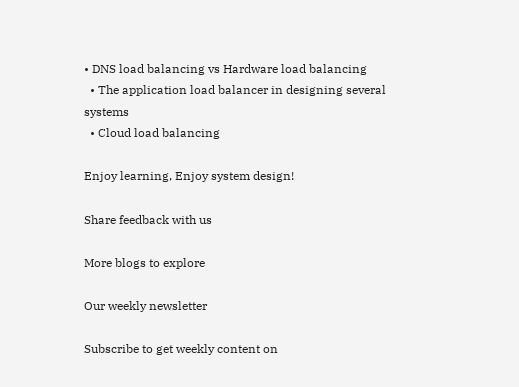• DNS load balancing vs Hardware load balancing
  • The application load balancer in designing several systems
  • Cloud load balancing

Enjoy learning, Enjoy system design!

Share feedback with us

More blogs to explore

Our weekly newsletter

Subscribe to get weekly content on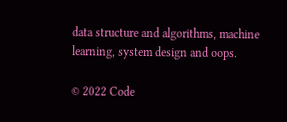data structure and algorithms, machine learning, system design and oops.

© 2022 Code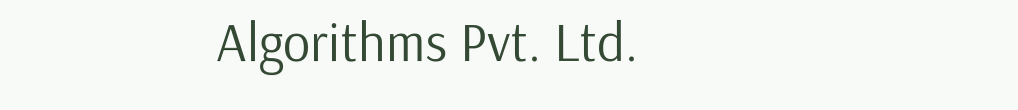Algorithms Pvt. Ltd.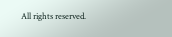All rights reserved.